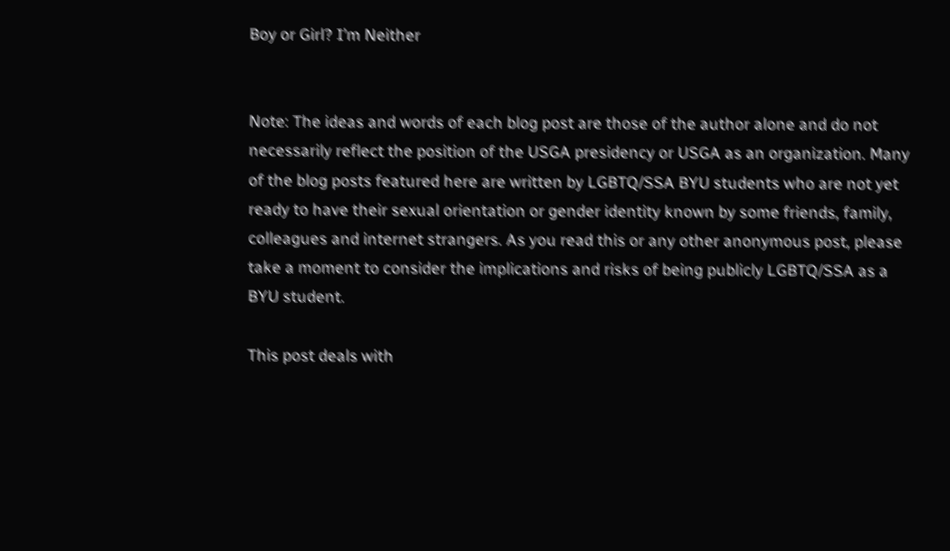Boy or Girl? I’m Neither


Note: The ideas and words of each blog post are those of the author alone and do not necessarily reflect the position of the USGA presidency or USGA as an organization. Many of the blog posts featured here are written by LGBTQ/SSA BYU students who are not yet ready to have their sexual orientation or gender identity known by some friends, family, colleagues and internet strangers. As you read this or any other anonymous post, please take a moment to consider the implications and risks of being publicly LGBTQ/SSA as a BYU student.

This post deals with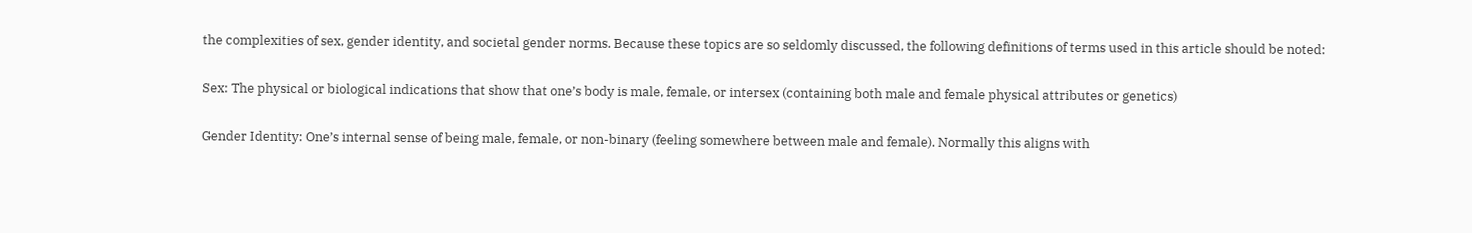the complexities of sex, gender identity, and societal gender norms. Because these topics are so seldomly discussed, the following definitions of terms used in this article should be noted:

Sex: The physical or biological indications that show that one’s body is male, female, or intersex (containing both male and female physical attributes or genetics)

Gender Identity: One’s internal sense of being male, female, or non-binary (feeling somewhere between male and female). Normally this aligns with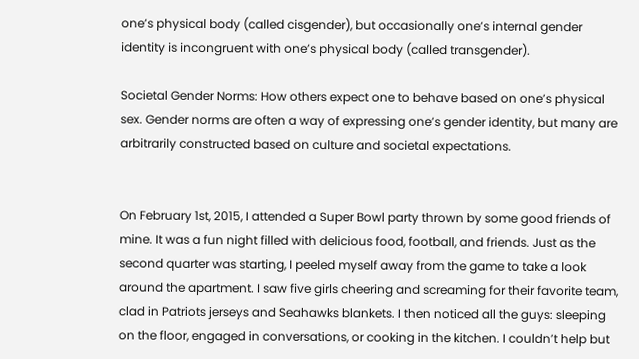one’s physical body (called cisgender), but occasionally one’s internal gender identity is incongruent with one’s physical body (called transgender).

Societal Gender Norms: How others expect one to behave based on one’s physical sex. Gender norms are often a way of expressing one’s gender identity, but many are arbitrarily constructed based on culture and societal expectations.


On February 1st, 2015, I attended a Super Bowl party thrown by some good friends of mine. It was a fun night filled with delicious food, football, and friends. Just as the second quarter was starting, I peeled myself away from the game to take a look around the apartment. I saw five girls cheering and screaming for their favorite team, clad in Patriots jerseys and Seahawks blankets. I then noticed all the guys: sleeping on the floor, engaged in conversations, or cooking in the kitchen. I couldn’t help but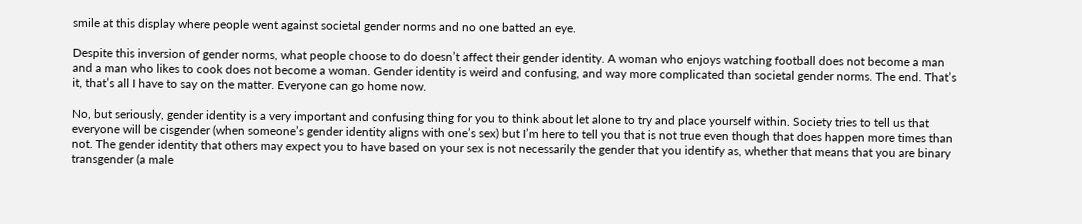smile at this display where people went against societal gender norms and no one batted an eye.

Despite this inversion of gender norms, what people choose to do doesn’t affect their gender identity. A woman who enjoys watching football does not become a man and a man who likes to cook does not become a woman. Gender identity is weird and confusing, and way more complicated than societal gender norms. The end. That’s it, that’s all I have to say on the matter. Everyone can go home now.

No, but seriously, gender identity is a very important and confusing thing for you to think about let alone to try and place yourself within. Society tries to tell us that everyone will be cisgender (when someone’s gender identity aligns with one’s sex) but I’m here to tell you that is not true even though that does happen more times than not. The gender identity that others may expect you to have based on your sex is not necessarily the gender that you identify as, whether that means that you are binary transgender (a male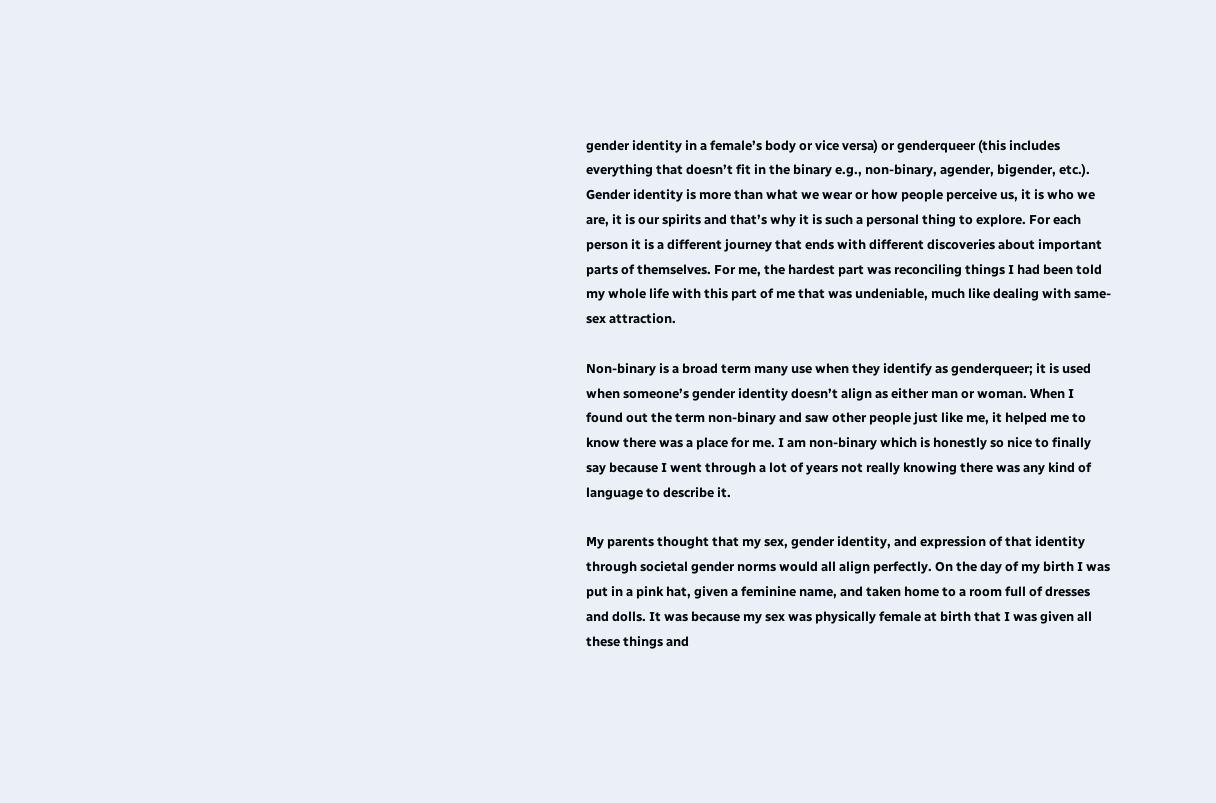gender identity in a female’s body or vice versa) or genderqueer (this includes everything that doesn’t fit in the binary e.g., non-binary, agender, bigender, etc.). Gender identity is more than what we wear or how people perceive us, it is who we are, it is our spirits and that’s why it is such a personal thing to explore. For each person it is a different journey that ends with different discoveries about important parts of themselves. For me, the hardest part was reconciling things I had been told my whole life with this part of me that was undeniable, much like dealing with same-sex attraction.

Non-binary is a broad term many use when they identify as genderqueer; it is used when someone’s gender identity doesn’t align as either man or woman. When I found out the term non-binary and saw other people just like me, it helped me to know there was a place for me. I am non-binary which is honestly so nice to finally say because I went through a lot of years not really knowing there was any kind of language to describe it.

My parents thought that my sex, gender identity, and expression of that identity through societal gender norms would all align perfectly. On the day of my birth I was put in a pink hat, given a feminine name, and taken home to a room full of dresses and dolls. It was because my sex was physically female at birth that I was given all these things and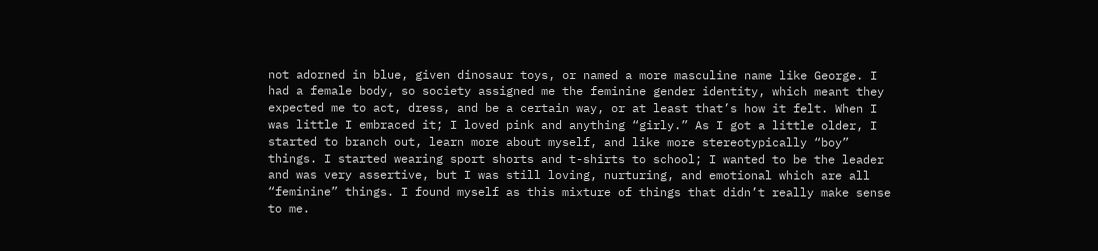not adorned in blue, given dinosaur toys, or named a more masculine name like George. I had a female body, so society assigned me the feminine gender identity, which meant they expected me to act, dress, and be a certain way, or at least that’s how it felt. When I was little I embraced it; I loved pink and anything “girly.” As I got a little older, I started to branch out, learn more about myself, and like more stereotypically “boy” things. I started wearing sport shorts and t-shirts to school; I wanted to be the leader and was very assertive, but I was still loving, nurturing, and emotional which are all “feminine” things. I found myself as this mixture of things that didn’t really make sense to me.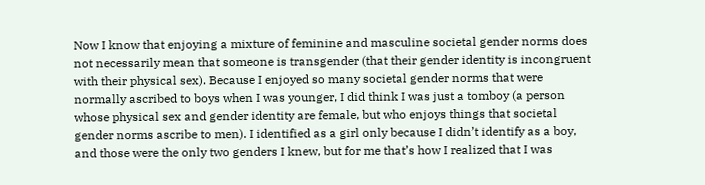Now I know that enjoying a mixture of feminine and masculine societal gender norms does not necessarily mean that someone is transgender (that their gender identity is incongruent with their physical sex). Because I enjoyed so many societal gender norms that were normally ascribed to boys when I was younger, I did think I was just a tomboy (a person whose physical sex and gender identity are female, but who enjoys things that societal gender norms ascribe to men). I identified as a girl only because I didn’t identify as a boy, and those were the only two genders I knew, but for me that’s how I realized that I was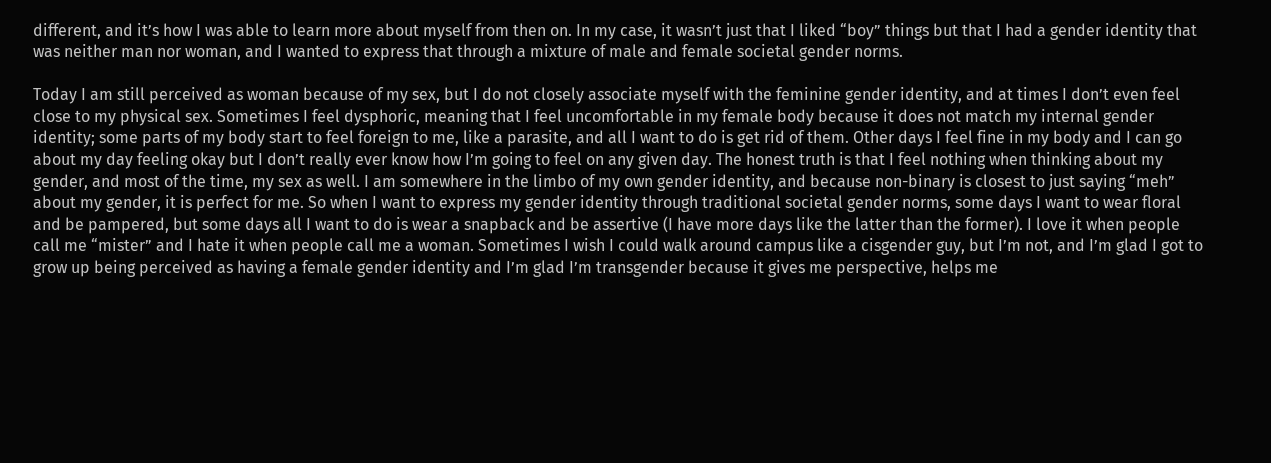different, and it’s how I was able to learn more about myself from then on. In my case, it wasn’t just that I liked “boy” things but that I had a gender identity that was neither man nor woman, and I wanted to express that through a mixture of male and female societal gender norms.

Today I am still perceived as woman because of my sex, but I do not closely associate myself with the feminine gender identity, and at times I don’t even feel close to my physical sex. Sometimes I feel dysphoric, meaning that I feel uncomfortable in my female body because it does not match my internal gender identity; some parts of my body start to feel foreign to me, like a parasite, and all I want to do is get rid of them. Other days I feel fine in my body and I can go about my day feeling okay but I don’t really ever know how I’m going to feel on any given day. The honest truth is that I feel nothing when thinking about my gender, and most of the time, my sex as well. I am somewhere in the limbo of my own gender identity, and because non-binary is closest to just saying “meh” about my gender, it is perfect for me. So when I want to express my gender identity through traditional societal gender norms, some days I want to wear floral and be pampered, but some days all I want to do is wear a snapback and be assertive (I have more days like the latter than the former). I love it when people call me “mister” and I hate it when people call me a woman. Sometimes I wish I could walk around campus like a cisgender guy, but I’m not, and I’m glad I got to grow up being perceived as having a female gender identity and I’m glad I’m transgender because it gives me perspective, helps me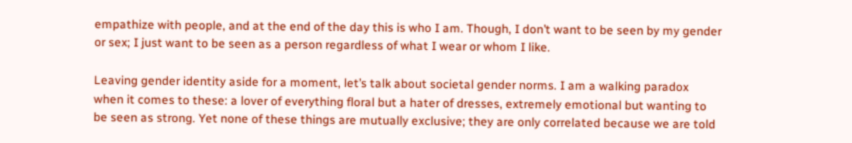empathize with people, and at the end of the day this is who I am. Though, I don’t want to be seen by my gender or sex; I just want to be seen as a person regardless of what I wear or whom I like.

Leaving gender identity aside for a moment, let’s talk about societal gender norms. I am a walking paradox when it comes to these: a lover of everything floral but a hater of dresses, extremely emotional but wanting to be seen as strong. Yet none of these things are mutually exclusive; they are only correlated because we are told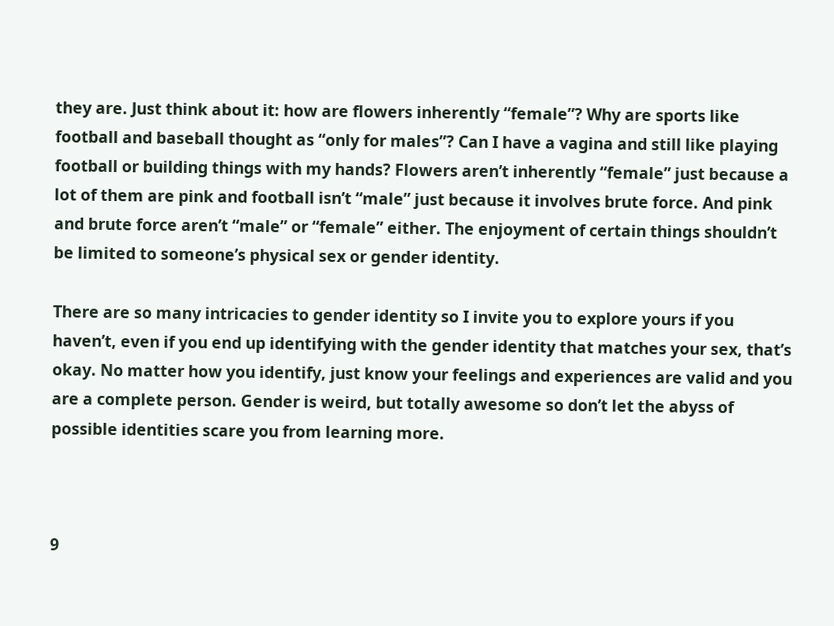they are. Just think about it: how are flowers inherently “female”? Why are sports like football and baseball thought as “only for males”? Can I have a vagina and still like playing football or building things with my hands? Flowers aren’t inherently “female” just because a lot of them are pink and football isn’t “male” just because it involves brute force. And pink and brute force aren’t “male” or “female” either. The enjoyment of certain things shouldn’t be limited to someone’s physical sex or gender identity.

There are so many intricacies to gender identity so I invite you to explore yours if you haven’t, even if you end up identifying with the gender identity that matches your sex, that’s okay. No matter how you identify, just know your feelings and experiences are valid and you are a complete person. Gender is weird, but totally awesome so don’t let the abyss of possible identities scare you from learning more.



9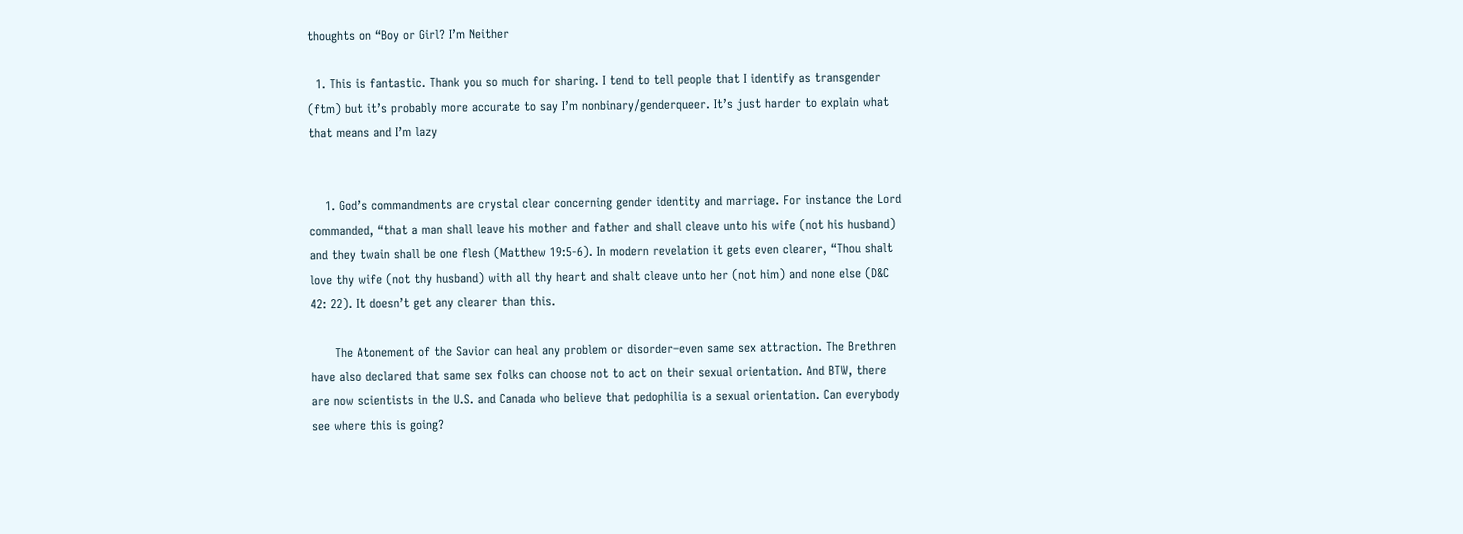thoughts on “Boy or Girl? I’m Neither

  1. This is fantastic. Thank you so much for sharing. I tend to tell people that I identify as transgender (ftm) but it’s probably more accurate to say I’m nonbinary/genderqueer. It’s just harder to explain what that means and I’m lazy


    1. God’s commandments are crystal clear concerning gender identity and marriage. For instance the Lord commanded, “that a man shall leave his mother and father and shall cleave unto his wife (not his husband) and they twain shall be one flesh (Matthew 19:5-6). In modern revelation it gets even clearer, “Thou shalt love thy wife (not thy husband) with all thy heart and shalt cleave unto her (not him) and none else (D&C 42: 22). It doesn’t get any clearer than this.

      The Atonement of the Savior can heal any problem or disorder–even same sex attraction. The Brethren have also declared that same sex folks can choose not to act on their sexual orientation. And BTW, there are now scientists in the U.S. and Canada who believe that pedophilia is a sexual orientation. Can everybody see where this is going?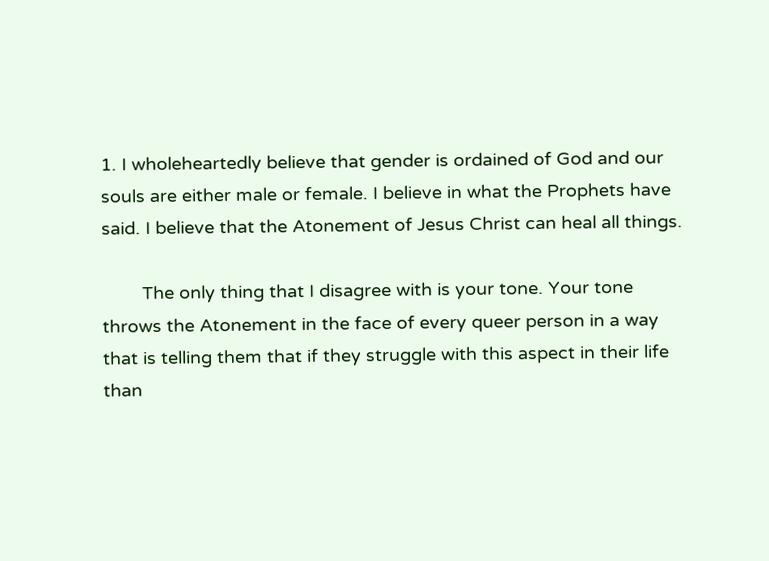1. I wholeheartedly believe that gender is ordained of God and our souls are either male or female. I believe in what the Prophets have said. I believe that the Atonement of Jesus Christ can heal all things.

        The only thing that I disagree with is your tone. Your tone throws the Atonement in the face of every queer person in a way that is telling them that if they struggle with this aspect in their life than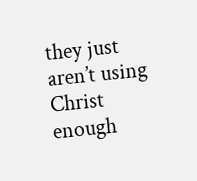they just aren’t using Christ enough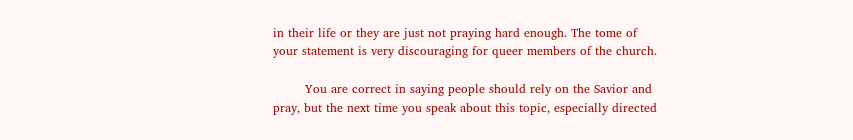in their life or they are just not praying hard enough. The tome of your statement is very discouraging for queer members of the church.

        You are correct in saying people should rely on the Savior and pray, but the next time you speak about this topic, especially directed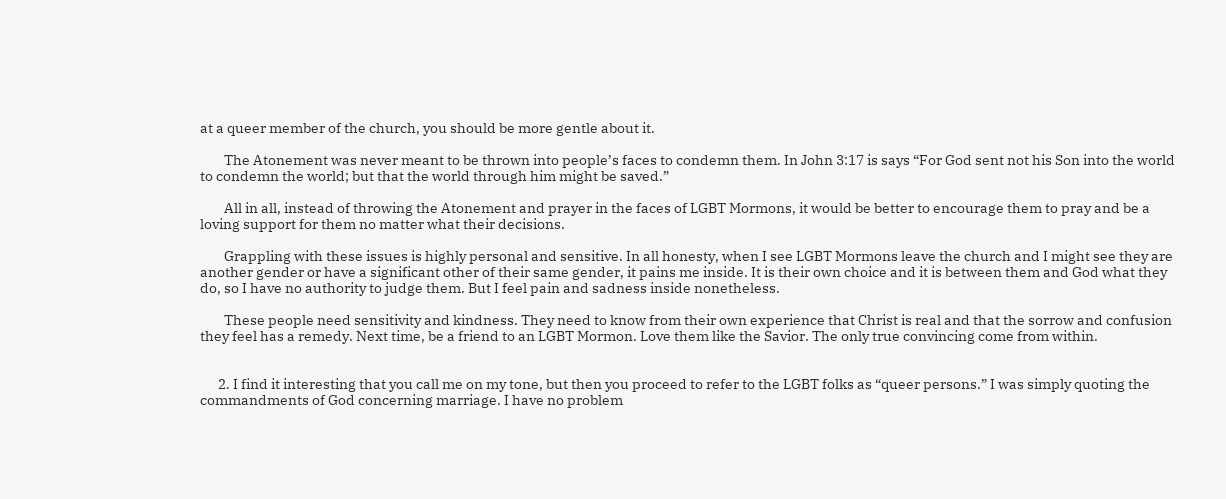at a queer member of the church, you should be more gentle about it.

        The Atonement was never meant to be thrown into people’s faces to condemn them. In John 3:17 is says “For God sent not his Son into the world to condemn the world; but that the world through him might be saved.”

        All in all, instead of throwing the Atonement and prayer in the faces of LGBT Mormons, it would be better to encourage them to pray and be a loving support for them no matter what their decisions.

        Grappling with these issues is highly personal and sensitive. In all honesty, when I see LGBT Mormons leave the church and I might see they are another gender or have a significant other of their same gender, it pains me inside. It is their own choice and it is between them and God what they do, so I have no authority to judge them. But I feel pain and sadness inside nonetheless.

        These people need sensitivity and kindness. They need to know from their own experience that Christ is real and that the sorrow and confusion they feel has a remedy. Next time, be a friend to an LGBT Mormon. Love them like the Savior. The only true convincing come from within.


      2. I find it interesting that you call me on my tone, but then you proceed to refer to the LGBT folks as “queer persons.” I was simply quoting the commandments of God concerning marriage. I have no problem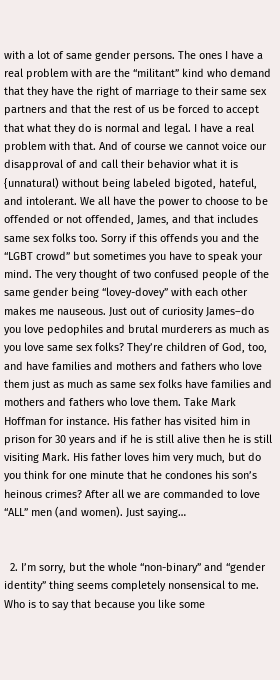with a lot of same gender persons. The ones I have a real problem with are the “militant” kind who demand that they have the right of marriage to their same sex partners and that the rest of us be forced to accept that what they do is normal and legal. I have a real problem with that. And of course we cannot voice our disapproval of and call their behavior what it is {unnatural) without being labeled bigoted, hateful, and intolerant. We all have the power to choose to be offended or not offended, James, and that includes same sex folks too. Sorry if this offends you and the “LGBT crowd” but sometimes you have to speak your mind. The very thought of two confused people of the same gender being “lovey-dovey” with each other makes me nauseous. Just out of curiosity James–do you love pedophiles and brutal murderers as much as you love same sex folks? They’re children of God, too, and have families and mothers and fathers who love them just as much as same sex folks have families and mothers and fathers who love them. Take Mark Hoffman for instance. His father has visited him in prison for 30 years and if he is still alive then he is still visiting Mark. His father loves him very much, but do you think for one minute that he condones his son’s heinous crimes? After all we are commanded to love “ALL” men (and women). Just saying…


  2. I’m sorry, but the whole “non-binary” and “gender identity” thing seems completely nonsensical to me. Who is to say that because you like some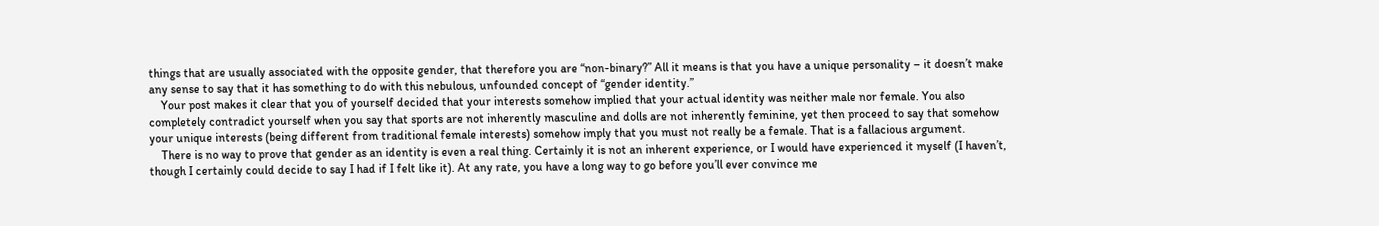things that are usually associated with the opposite gender, that therefore you are “non-binary?” All it means is that you have a unique personality – it doesn’t make any sense to say that it has something to do with this nebulous, unfounded concept of “gender identity.”
    Your post makes it clear that you of yourself decided that your interests somehow implied that your actual identity was neither male nor female. You also completely contradict yourself when you say that sports are not inherently masculine and dolls are not inherently feminine, yet then proceed to say that somehow your unique interests (being different from traditional female interests) somehow imply that you must not really be a female. That is a fallacious argument.
    There is no way to prove that gender as an identity is even a real thing. Certainly it is not an inherent experience, or I would have experienced it myself (I haven’t, though I certainly could decide to say I had if I felt like it). At any rate, you have a long way to go before you’ll ever convince me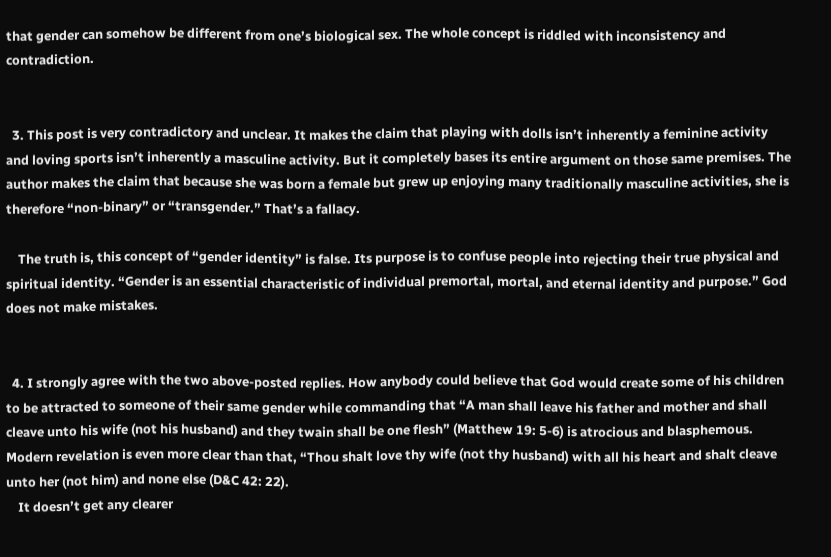that gender can somehow be different from one’s biological sex. The whole concept is riddled with inconsistency and contradiction.


  3. This post is very contradictory and unclear. It makes the claim that playing with dolls isn’t inherently a feminine activity and loving sports isn’t inherently a masculine activity. But it completely bases its entire argument on those same premises. The author makes the claim that because she was born a female but grew up enjoying many traditionally masculine activities, she is therefore “non-binary” or “transgender.” That’s a fallacy.

    The truth is, this concept of “gender identity” is false. Its purpose is to confuse people into rejecting their true physical and spiritual identity. “Gender is an essential characteristic of individual premortal, mortal, and eternal identity and purpose.” God does not make mistakes.


  4. I strongly agree with the two above-posted replies. How anybody could believe that God would create some of his children to be attracted to someone of their same gender while commanding that “A man shall leave his father and mother and shall cleave unto his wife (not his husband) and they twain shall be one flesh” (Matthew 19: 5-6) is atrocious and blasphemous. Modern revelation is even more clear than that, “Thou shalt love thy wife (not thy husband) with all his heart and shalt cleave unto her (not him) and none else (D&C 42: 22).
    It doesn’t get any clearer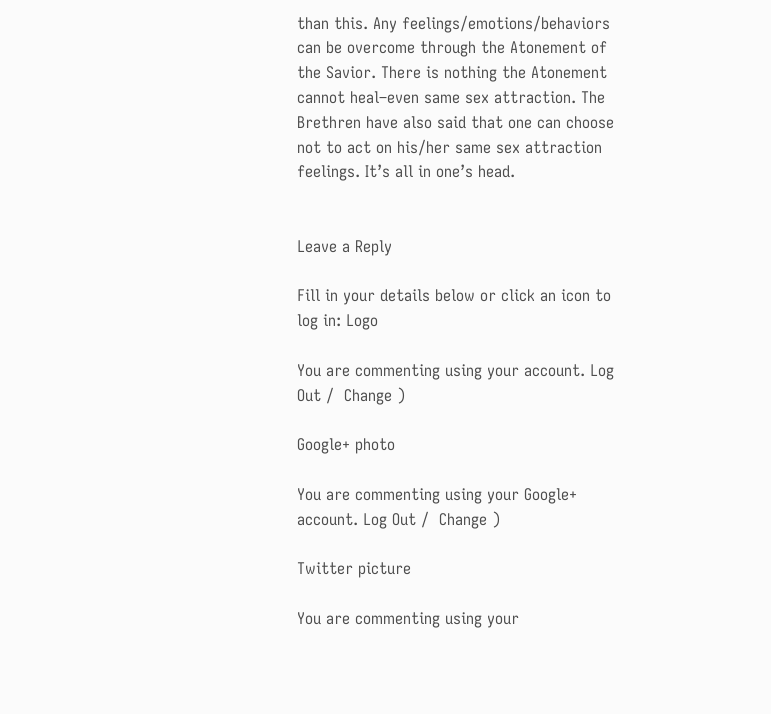than this. Any feelings/emotions/behaviors can be overcome through the Atonement of the Savior. There is nothing the Atonement cannot heal–even same sex attraction. The Brethren have also said that one can choose not to act on his/her same sex attraction feelings. It’s all in one’s head.


Leave a Reply

Fill in your details below or click an icon to log in: Logo

You are commenting using your account. Log Out /  Change )

Google+ photo

You are commenting using your Google+ account. Log Out /  Change )

Twitter picture

You are commenting using your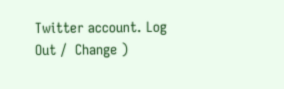Twitter account. Log Out /  Change )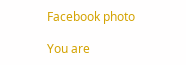Facebook photo

You are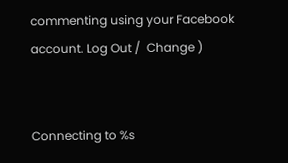commenting using your Facebook account. Log Out /  Change )


Connecting to %s